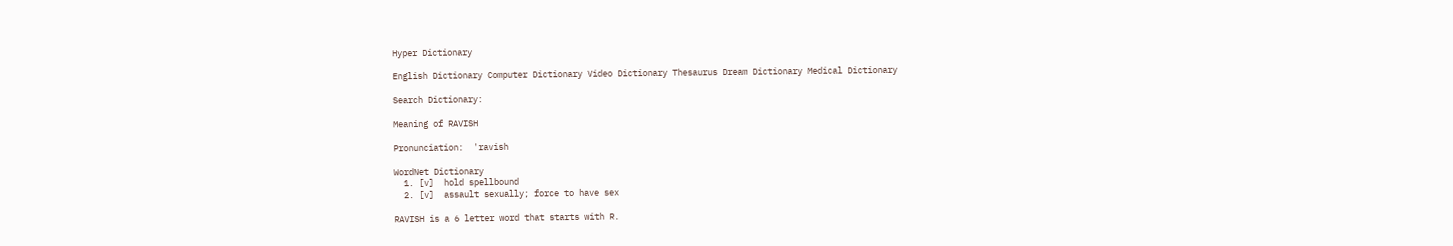Hyper Dictionary

English Dictionary Computer Dictionary Video Dictionary Thesaurus Dream Dictionary Medical Dictionary

Search Dictionary:

Meaning of RAVISH

Pronunciation:  'ravish

WordNet Dictionary
  1. [v]  hold spellbound
  2. [v]  assault sexually; force to have sex

RAVISH is a 6 letter word that starts with R.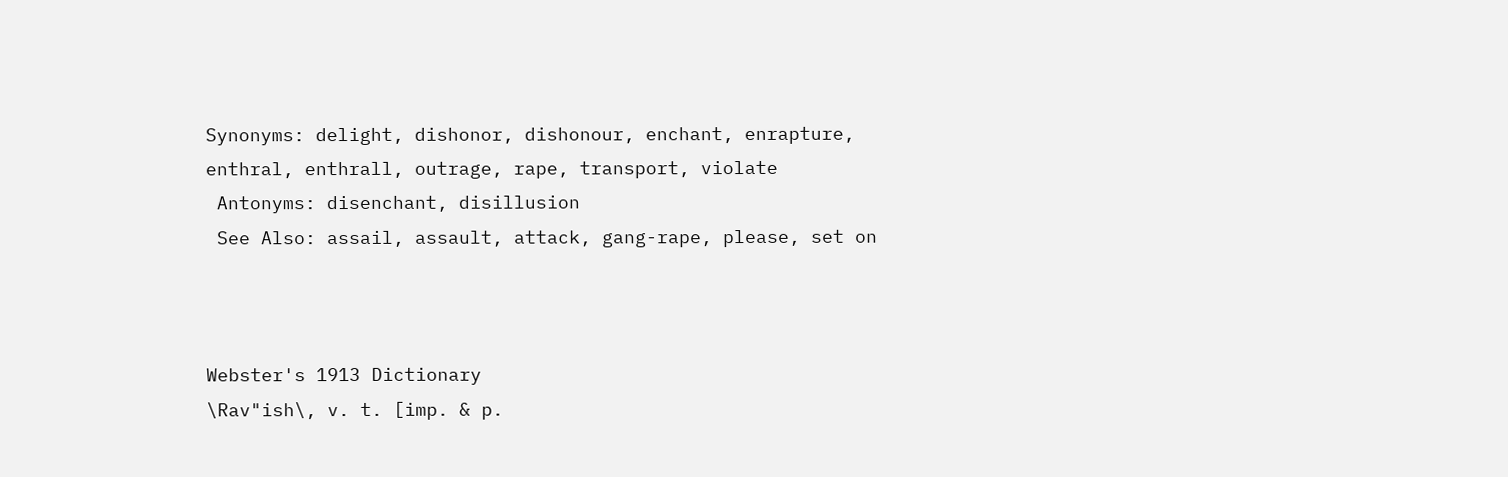Synonyms: delight, dishonor, dishonour, enchant, enrapture, enthral, enthrall, outrage, rape, transport, violate
 Antonyms: disenchant, disillusion
 See Also: assail, assault, attack, gang-rape, please, set on



Webster's 1913 Dictionary
\Rav"ish\, v. t. [imp. & p.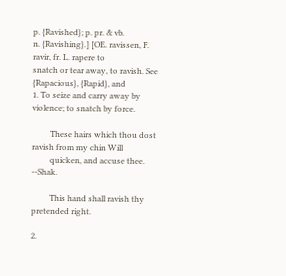p. {Ravished}; p. pr. & vb.
n. {Ravishing}.] [OE. ravissen, F. ravir, fr. L. rapere to
snatch or tear away, to ravish. See {Rapacious}, {Rapid}, and
1. To seize and carry away by violence; to snatch by force.

         These hairs which thou dost ravish from my chin Will
         quicken, and accuse thee.             --Shak.

         This hand shall ravish thy pretended right.

2.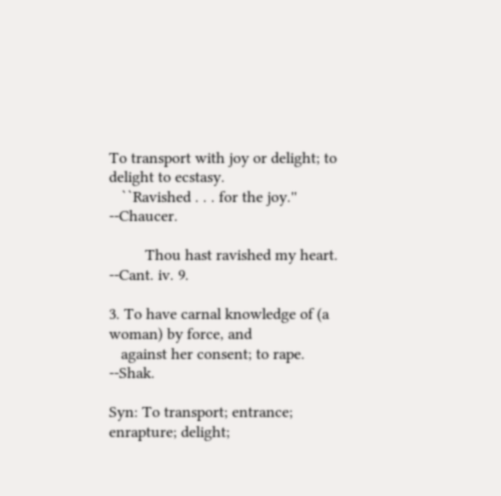To transport with joy or delight; to delight to ecstasy.
   ``Ravished . . . for the joy.'' --Chaucer.

         Thou hast ravished my heart.          --Cant. iv. 9.

3. To have carnal knowledge of (a woman) by force, and
   against her consent; to rape. --Shak.

Syn: To transport; entrance; enrapture; delight;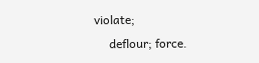violate;
     deflour; force.